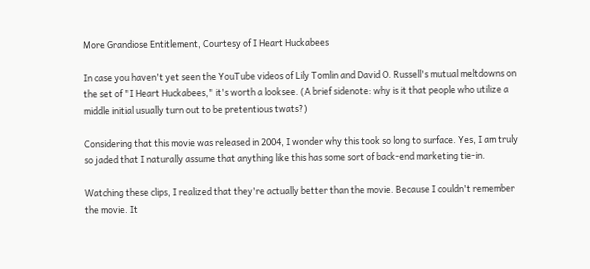More Grandiose Entitlement, Courtesy of I Heart Huckabees

In case you haven't yet seen the YouTube videos of Lily Tomlin and David O. Russell's mutual meltdowns on the set of "I Heart Huckabees," it's worth a looksee. (A brief sidenote: why is it that people who utilize a middle initial usually turn out to be pretentious twats?)

Considering that this movie was released in 2004, I wonder why this took so long to surface. Yes, I am truly so jaded that I naturally assume that anything like this has some sort of back-end marketing tie-in.

Watching these clips, I realized that they're actually better than the movie. Because I couldn't remember the movie. It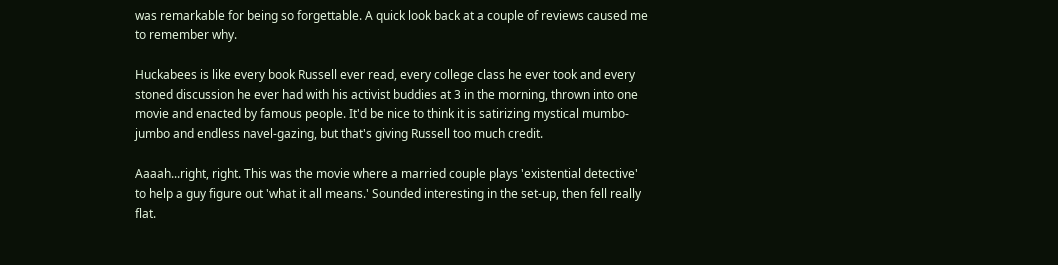was remarkable for being so forgettable. A quick look back at a couple of reviews caused me to remember why.

Huckabees is like every book Russell ever read, every college class he ever took and every stoned discussion he ever had with his activist buddies at 3 in the morning, thrown into one movie and enacted by famous people. It'd be nice to think it is satirizing mystical mumbo-jumbo and endless navel-gazing, but that's giving Russell too much credit.

Aaaah...right, right. This was the movie where a married couple plays 'existential detective' to help a guy figure out 'what it all means.' Sounded interesting in the set-up, then fell really flat.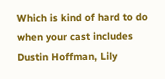Which is kind of hard to do when your cast includes Dustin Hoffman, Lily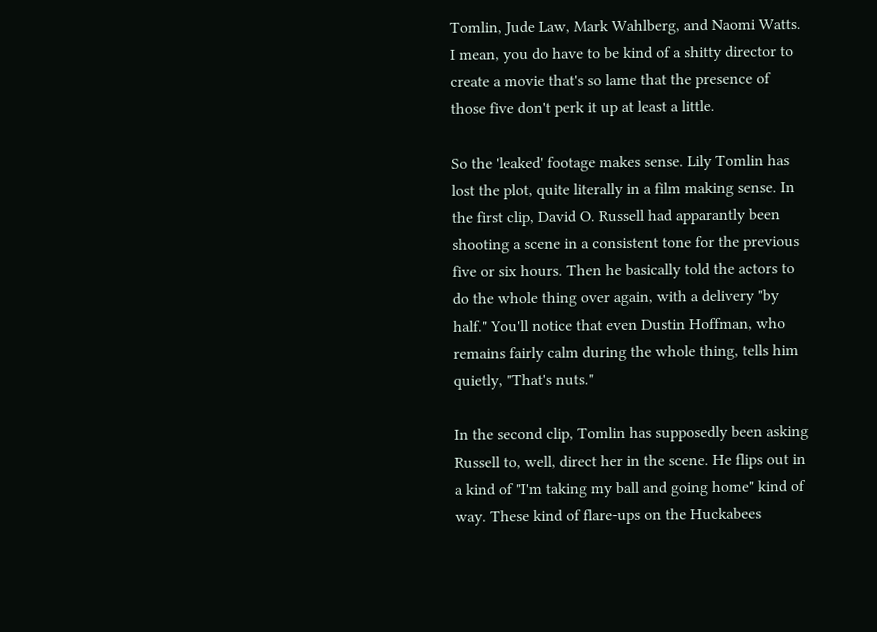Tomlin, Jude Law, Mark Wahlberg, and Naomi Watts. I mean, you do have to be kind of a shitty director to create a movie that's so lame that the presence of those five don't perk it up at least a little.

So the 'leaked' footage makes sense. Lily Tomlin has lost the plot, quite literally in a film making sense. In the first clip, David O. Russell had apparantly been shooting a scene in a consistent tone for the previous five or six hours. Then he basically told the actors to do the whole thing over again, with a delivery "by half." You'll notice that even Dustin Hoffman, who remains fairly calm during the whole thing, tells him quietly, "That's nuts."

In the second clip, Tomlin has supposedly been asking Russell to, well, direct her in the scene. He flips out in a kind of "I'm taking my ball and going home" kind of way. These kind of flare-ups on the Huckabees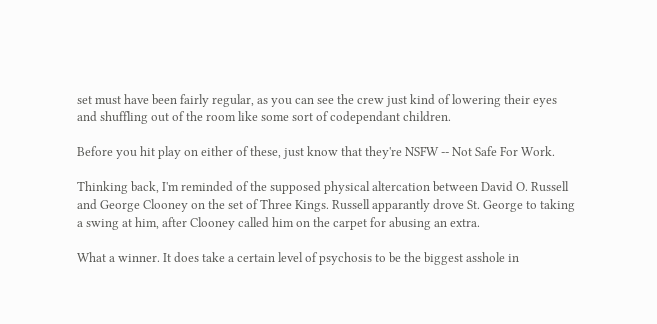set must have been fairly regular, as you can see the crew just kind of lowering their eyes and shuffling out of the room like some sort of codependant children.

Before you hit play on either of these, just know that they're NSFW -- Not Safe For Work.

Thinking back, I'm reminded of the supposed physical altercation between David O. Russell and George Clooney on the set of Three Kings. Russell apparantly drove St. George to taking a swing at him, after Clooney called him on the carpet for abusing an extra.

What a winner. It does take a certain level of psychosis to be the biggest asshole in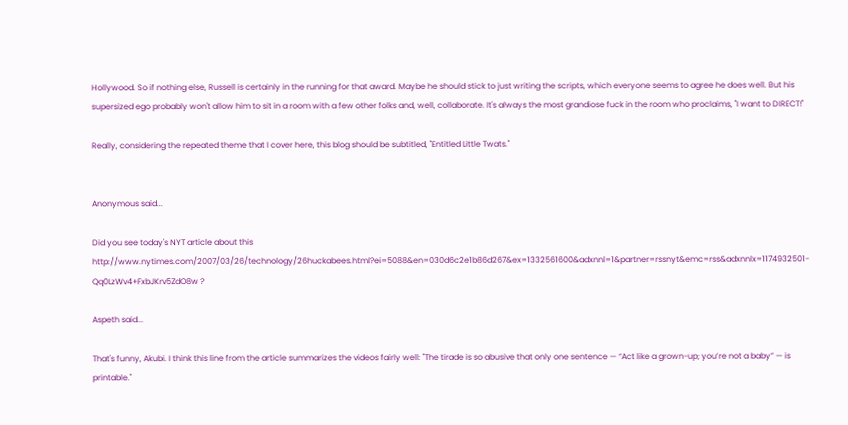Hollywood. So if nothing else, Russell is certainly in the running for that award. Maybe he should stick to just writing the scripts, which everyone seems to agree he does well. But his supersized ego probably won't allow him to sit in a room with a few other folks and, well, collaborate. It's always the most grandiose fuck in the room who proclaims, "I want to DIRECT!"

Really, considering the repeated theme that I cover here, this blog should be subtitled, "Entitled Little Twats."


Anonymous said...

Did you see today's NYT article about this http://www.nytimes.com/2007/03/26/technology/26huckabees.html?ei=5088&en=030d6c2e1b86d267&ex=1332561600&adxnnl=1&partner=rssnyt&emc=rss&adxnnlx=1174932501-Qq0LzWv4+FxbJKrv5ZdO8w ?

Aspeth said...

That's funny, Akubi. I think this line from the article summarizes the videos fairly well: "The tirade is so abusive that only one sentence — “Act like a grown-up; you’re not a baby” — is printable."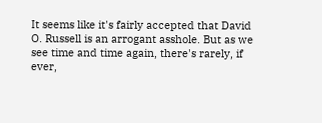It seems like it's fairly accepted that David O. Russell is an arrogant asshole. But as we see time and time again, there's rarely, if ever,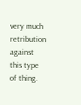very much retribution against this type of thing.